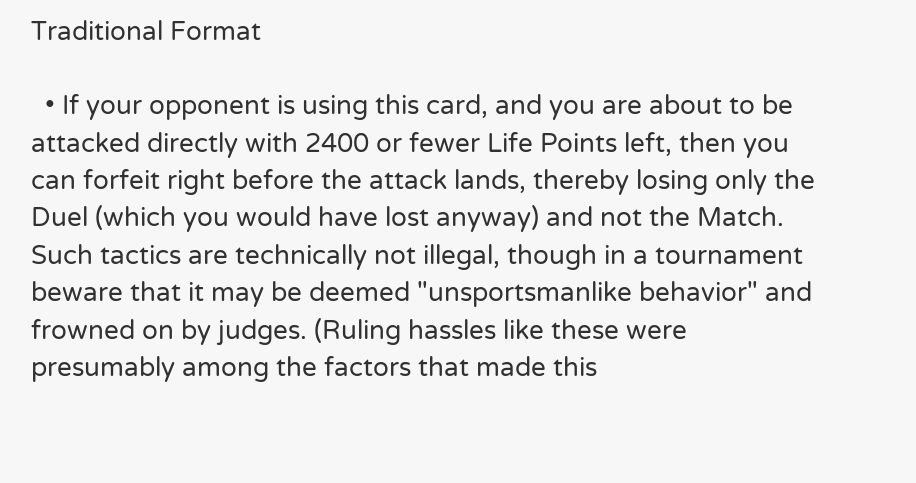Traditional Format

  • If your opponent is using this card, and you are about to be attacked directly with 2400 or fewer Life Points left, then you can forfeit right before the attack lands, thereby losing only the Duel (which you would have lost anyway) and not the Match. Such tactics are technically not illegal, though in a tournament beware that it may be deemed "unsportsmanlike behavior" and frowned on by judges. (Ruling hassles like these were presumably among the factors that made this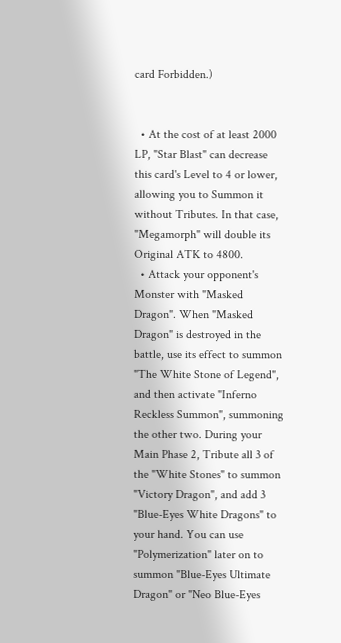card Forbidden.)


  • At the cost of at least 2000 LP, "Star Blast" can decrease this card's Level to 4 or lower, allowing you to Summon it without Tributes. In that case, "Megamorph" will double its Original ATK to 4800.
  • Attack your opponent's Monster with "Masked Dragon". When "Masked Dragon" is destroyed in the battle, use its effect to summon "The White Stone of Legend", and then activate "Inferno Reckless Summon", summoning the other two. During your Main Phase 2, Tribute all 3 of the "White Stones" to summon "Victory Dragon", and add 3 "Blue-Eyes White Dragons" to your hand. You can use "Polymerization" later on to summon "Blue-Eyes Ultimate Dragon" or "Neo Blue-Eyes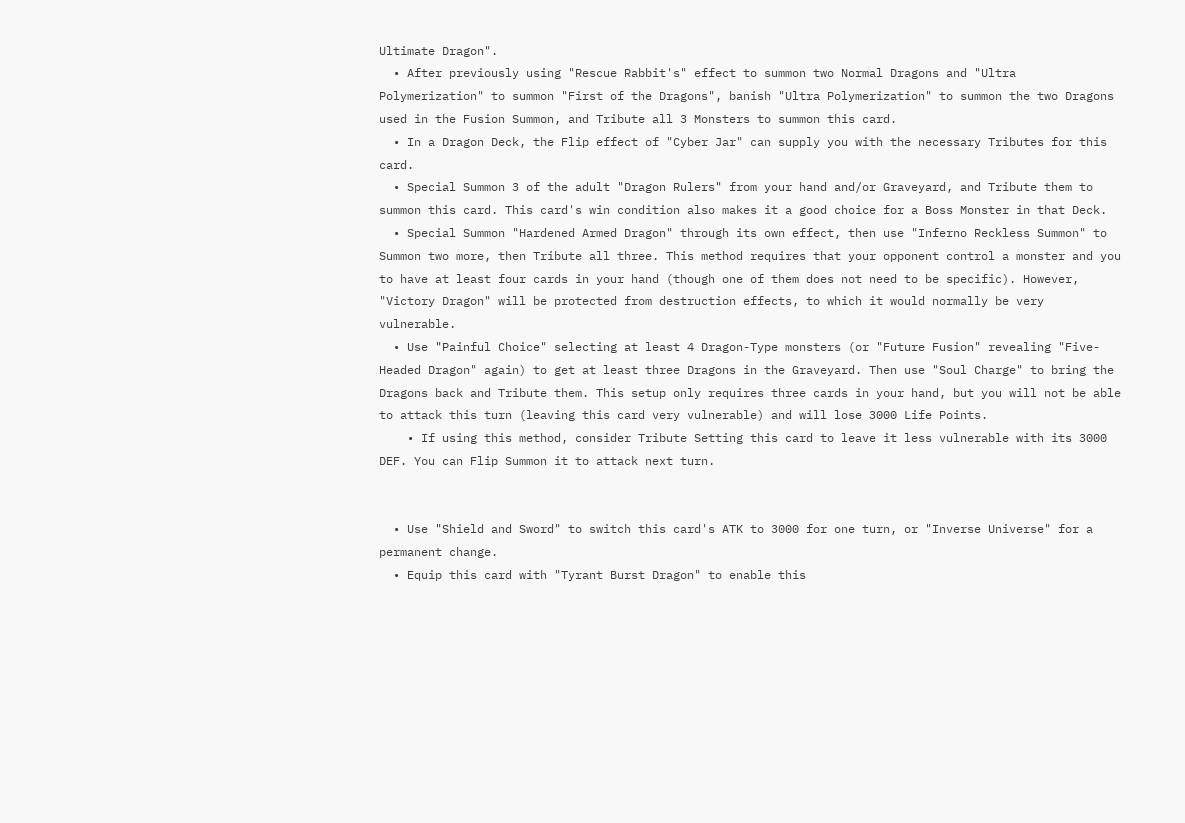Ultimate Dragon".
  • After previously using "Rescue Rabbit's" effect to summon two Normal Dragons and "Ultra Polymerization" to summon "First of the Dragons", banish "Ultra Polymerization" to summon the two Dragons used in the Fusion Summon, and Tribute all 3 Monsters to summon this card.
  • In a Dragon Deck, the Flip effect of "Cyber Jar" can supply you with the necessary Tributes for this card.
  • Special Summon 3 of the adult "Dragon Rulers" from your hand and/or Graveyard, and Tribute them to summon this card. This card's win condition also makes it a good choice for a Boss Monster in that Deck.
  • Special Summon "Hardened Armed Dragon" through its own effect, then use "Inferno Reckless Summon" to Summon two more, then Tribute all three. This method requires that your opponent control a monster and you to have at least four cards in your hand (though one of them does not need to be specific). However, "Victory Dragon" will be protected from destruction effects, to which it would normally be very vulnerable.
  • Use "Painful Choice" selecting at least 4 Dragon-Type monsters (or "Future Fusion" revealing "Five-Headed Dragon" again) to get at least three Dragons in the Graveyard. Then use "Soul Charge" to bring the Dragons back and Tribute them. This setup only requires three cards in your hand, but you will not be able to attack this turn (leaving this card very vulnerable) and will lose 3000 Life Points.
    • If using this method, consider Tribute Setting this card to leave it less vulnerable with its 3000 DEF. You can Flip Summon it to attack next turn.


  • Use "Shield and Sword" to switch this card's ATK to 3000 for one turn, or "Inverse Universe" for a permanent change.
  • Equip this card with "Tyrant Burst Dragon" to enable this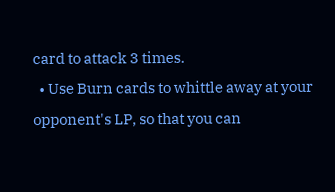card to attack 3 times.
  • Use Burn cards to whittle away at your opponent's LP, so that you can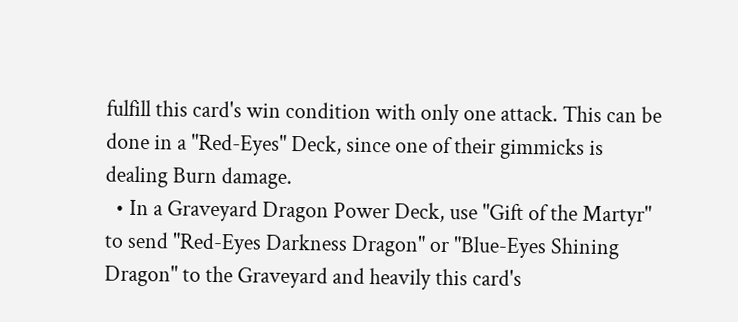fulfill this card's win condition with only one attack. This can be done in a "Red-Eyes" Deck, since one of their gimmicks is dealing Burn damage.
  • In a Graveyard Dragon Power Deck, use "Gift of the Martyr" to send "Red-Eyes Darkness Dragon" or "Blue-Eyes Shining Dragon" to the Graveyard and heavily this card's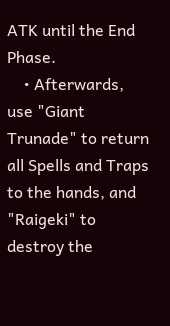ATK until the End Phase.
    • Afterwards, use "Giant Trunade" to return all Spells and Traps to the hands, and "Raigeki" to destroy the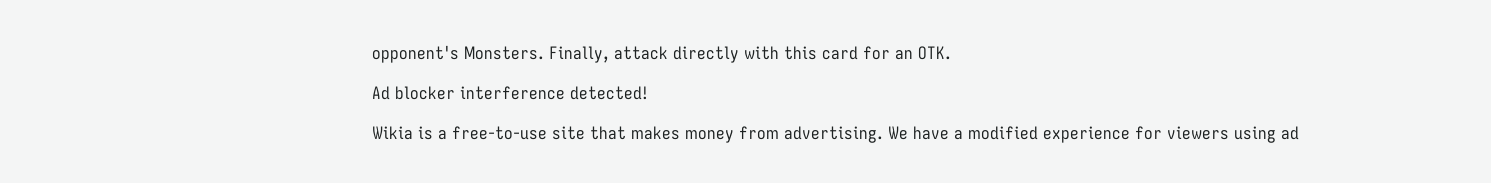opponent's Monsters. Finally, attack directly with this card for an OTK.

Ad blocker interference detected!

Wikia is a free-to-use site that makes money from advertising. We have a modified experience for viewers using ad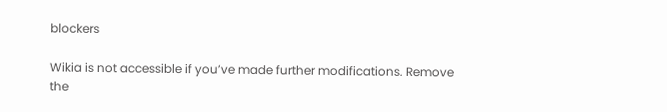blockers

Wikia is not accessible if you’ve made further modifications. Remove the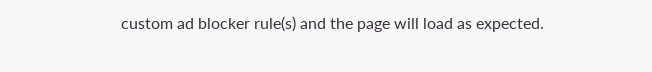custom ad blocker rule(s) and the page will load as expected.